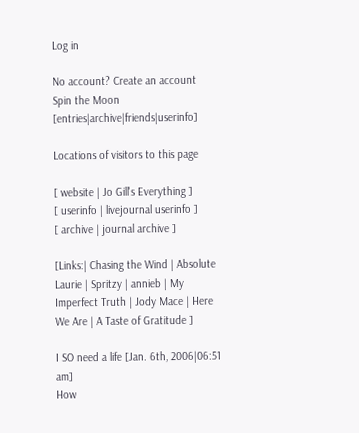Log in

No account? Create an account
Spin the Moon [entries|archive|friends|userinfo]

Locations of visitors to this page

[ website | Jo Gill's Everything ]
[ userinfo | livejournal userinfo ]
[ archive | journal archive ]

[Links:| Chasing the Wind | Absolute Laurie | Spritzy | annieb | My Imperfect Truth | Jody Mace | Here We Are | A Taste of Gratitude ]

I SO need a life [Jan. 6th, 2006|06:51 am]
How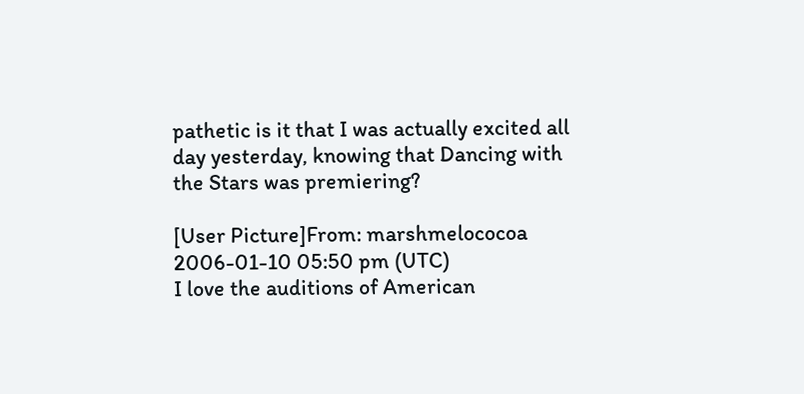pathetic is it that I was actually excited all day yesterday, knowing that Dancing with the Stars was premiering?

[User Picture]From: marshmelococoa
2006-01-10 05:50 pm (UTC)
I love the auditions of American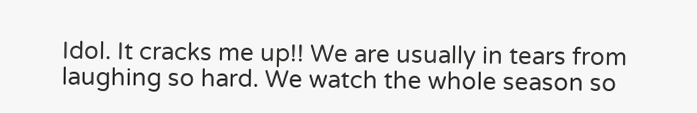Idol. It cracks me up!! We are usually in tears from laughing so hard. We watch the whole season so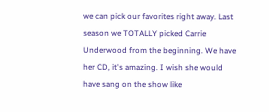we can pick our favorites right away. Last season we TOTALLY picked Carrie Underwood from the beginning. We have her CD, it's amazing. I wish she would have sang on the show like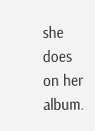she does on her album.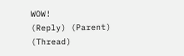WOW!
(Reply) (Parent) (Thread)